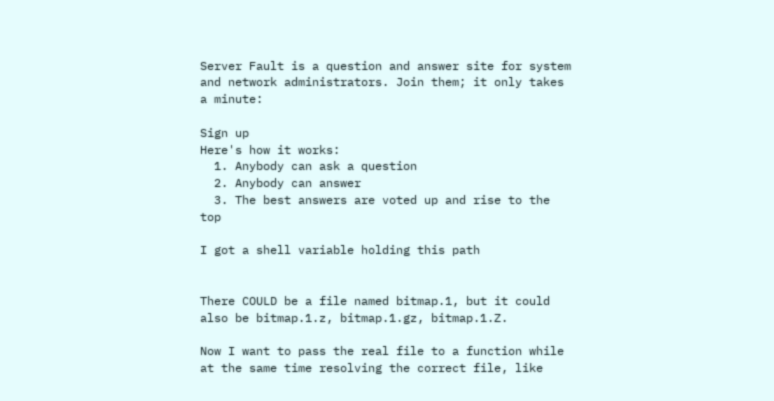Server Fault is a question and answer site for system and network administrators. Join them; it only takes a minute:

Sign up
Here's how it works:
  1. Anybody can ask a question
  2. Anybody can answer
  3. The best answers are voted up and rise to the top

I got a shell variable holding this path


There COULD be a file named bitmap.1, but it could also be bitmap.1.z, bitmap.1.gz, bitmap.1.Z.

Now I want to pass the real file to a function while at the same time resolving the correct file, like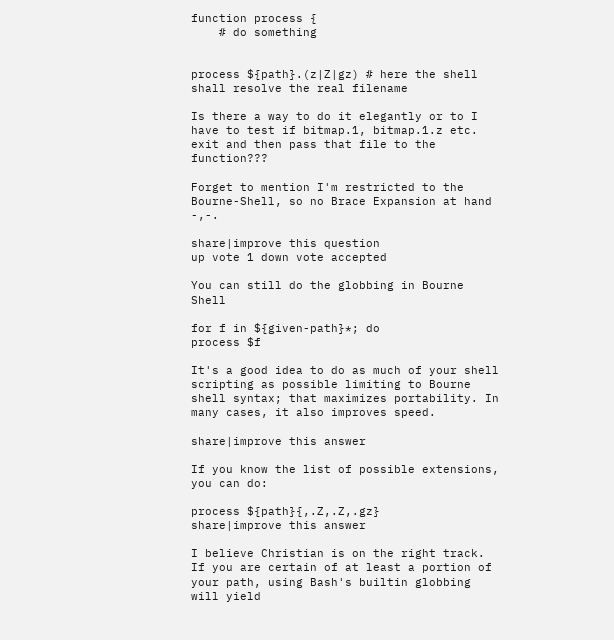function process {
    # do something


process ${path}.(z|Z|gz) # here the shell shall resolve the real filename

Is there a way to do it elegantly or to I have to test if bitmap.1, bitmap.1.z etc. exit and then pass that file to the function???

Forget to mention I'm restricted to the Bourne-Shell, so no Brace Expansion at hand -,-.

share|improve this question
up vote 1 down vote accepted

You can still do the globbing in Bourne Shell

for f in ${given-path}*; do
process $f

It's a good idea to do as much of your shell scripting as possible limiting to Bourne shell syntax; that maximizes portability. In many cases, it also improves speed.

share|improve this answer

If you know the list of possible extensions, you can do:

process ${path}{,.Z,.Z,.gz}
share|improve this answer

I believe Christian is on the right track. If you are certain of at least a portion of your path, using Bash's builtin globbing will yield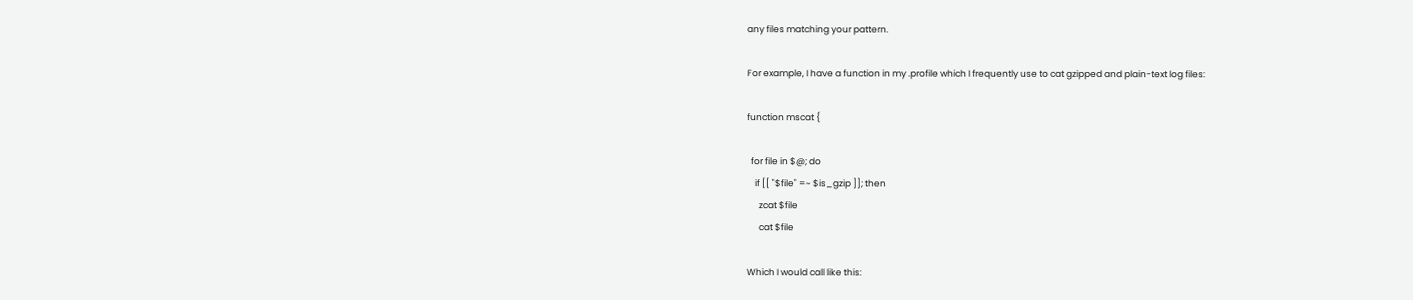any files matching your pattern.

For example, I have a function in my .profile which I frequently use to cat gzipped and plain-text log files:

function mscat {

  for file in $@; do
    if [[ "$file" =~ $is_gzip ]]; then
      zcat $file
      cat $file

Which I would call like this: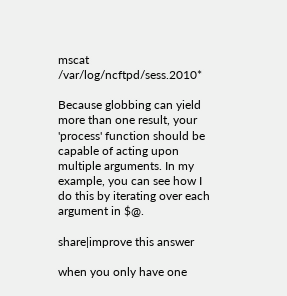mscat /var/log/ncftpd/sess.2010*

Because globbing can yield more than one result, your 'process' function should be capable of acting upon multiple arguments. In my example, you can see how I do this by iterating over each argument in $@.

share|improve this answer

when you only have one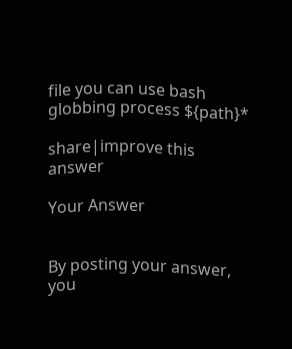file you can use bash globbing process ${path}*

share|improve this answer

Your Answer


By posting your answer, you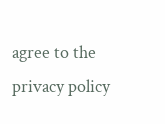agree to the privacy policy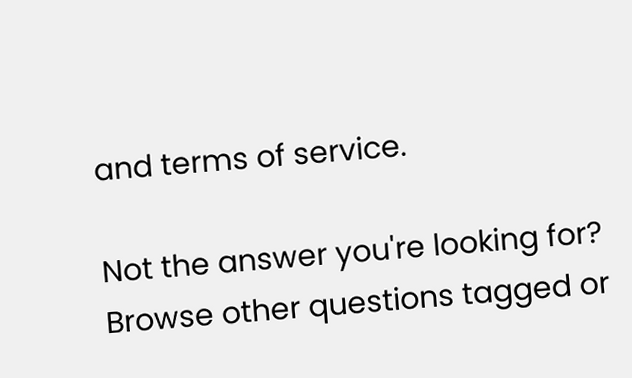and terms of service.

Not the answer you're looking for? Browse other questions tagged or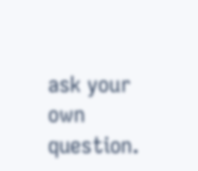ask your own question.